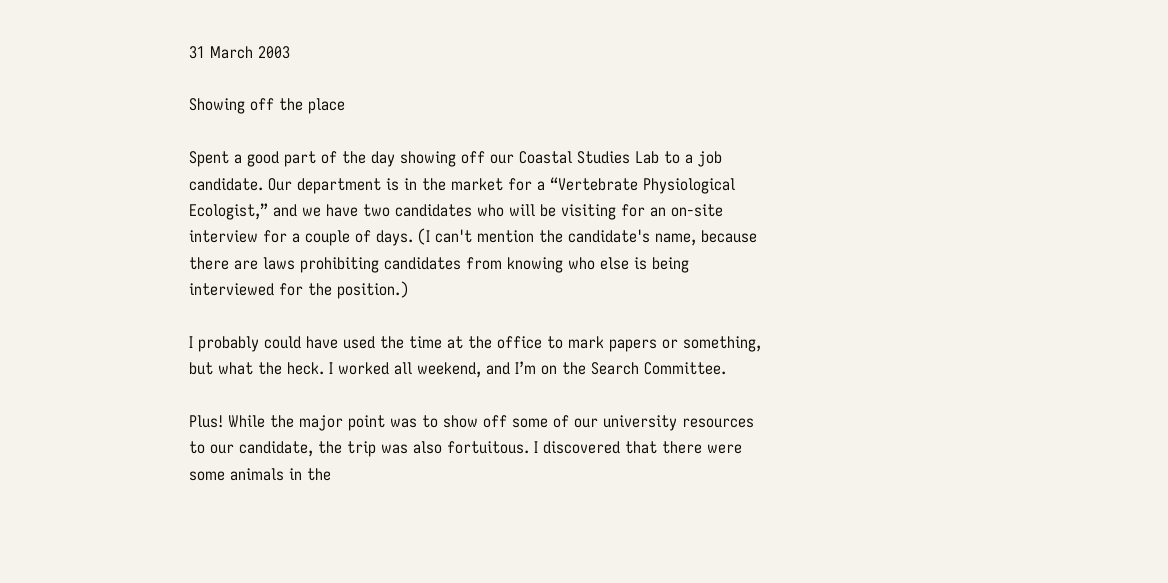31 March 2003

Showing off the place

Spent a good part of the day showing off our Coastal Studies Lab to a job candidate. Our department is in the market for a “Vertebrate Physiological Ecologist,” and we have two candidates who will be visiting for an on-site interview for a couple of days. (I can't mention the candidate's name, because there are laws prohibiting candidates from knowing who else is being interviewed for the position.)

I probably could have used the time at the office to mark papers or something, but what the heck. I worked all weekend, and I’m on the Search Committee.

Plus! While the major point was to show off some of our university resources to our candidate, the trip was also fortuitous. I discovered that there were some animals in the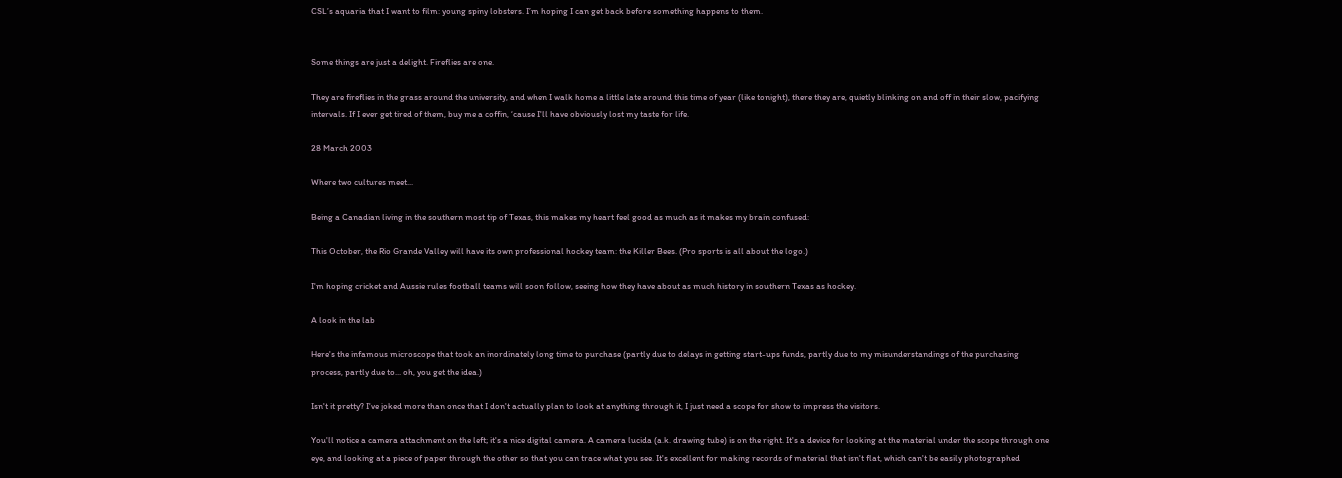CSL’s aquaria that I want to film: young spiny lobsters. I’m hoping I can get back before something happens to them.


Some things are just a delight. Fireflies are one.

They are fireflies in the grass around the university, and when I walk home a little late around this time of year (like tonight), there they are, quietly blinking on and off in their slow, pacifying intervals. If I ever get tired of them, buy me a coffin, ‘cause I'll have obviously lost my taste for life.

28 March 2003

Where two cultures meet...

Being a Canadian living in the southern most tip of Texas, this makes my heart feel good as much as it makes my brain confused:

This October, the Rio Grande Valley will have its own professional hockey team: the Killer Bees. (Pro sports is all about the logo.)

I'm hoping cricket and Aussie rules football teams will soon follow, seeing how they have about as much history in southern Texas as hockey.

A look in the lab

Here's the infamous microscope that took an inordinately long time to purchase (partly due to delays in getting start-ups funds, partly due to my misunderstandings of the purchasing process, partly due to... oh, you get the idea.)

Isn't it pretty? I've joked more than once that I don't actually plan to look at anything through it, I just need a scope for show to impress the visitors.

You'll notice a camera attachment on the left; it's a nice digital camera. A camera lucida (a.k. drawing tube) is on the right. It's a device for looking at the material under the scope through one eye, and looking at a piece of paper through the other so that you can trace what you see. It's excellent for making records of material that isn't flat, which can't be easily photographed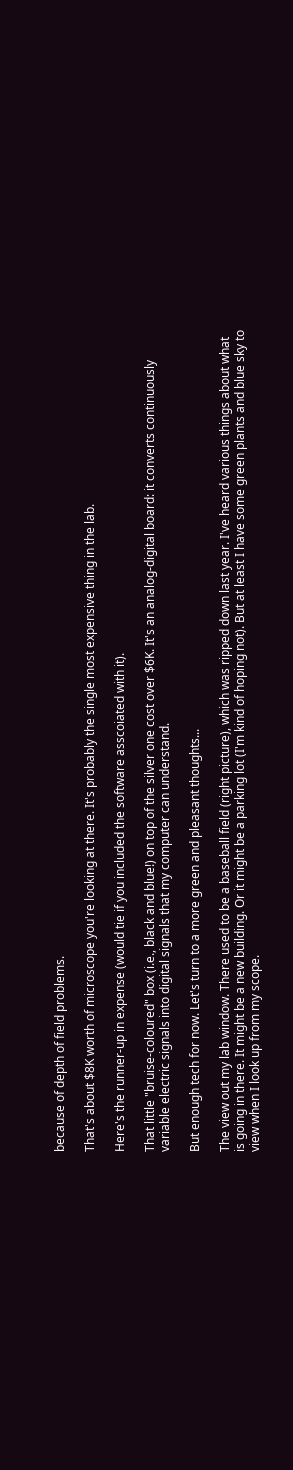because of depth of field problems.

That's about $8K worth of microscope you're looking at there. It's probably the single most expensive thing in the lab.

Here's the runner-up in expense (would tie if you included the software asscoiated with it).

That little "bruise-coloured" box (i.e., black and blue!) on top of the silver one cost over $6K. It's an analog-digital board: it converts continuously variable electric signals into digital signals that my computer can understand.

But enough tech for now. Let's turn to a more green and pleasant thoughts...

The view out my lab window. There used to be a baseball field (right picture), which was ripped down last year. I've heard various things about what is going in there. It might be a new building. Or it might be a parking lot (I'm kind of hoping not). But at least I have some green plants and blue sky to view when I look up from my scope.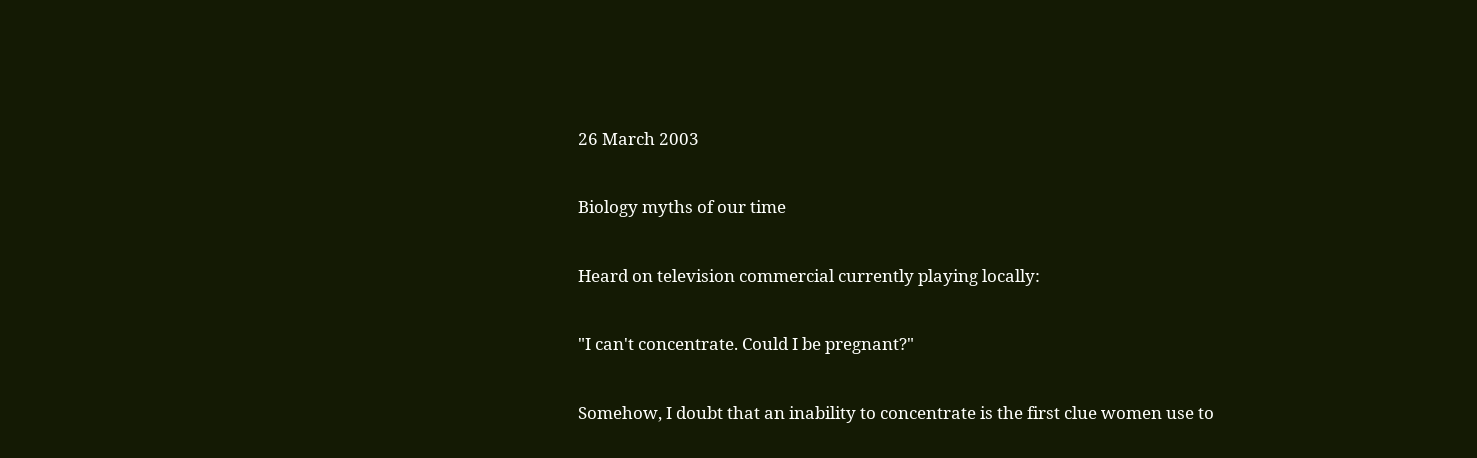26 March 2003

Biology myths of our time

Heard on television commercial currently playing locally:

"I can't concentrate. Could I be pregnant?"

Somehow, I doubt that an inability to concentrate is the first clue women use to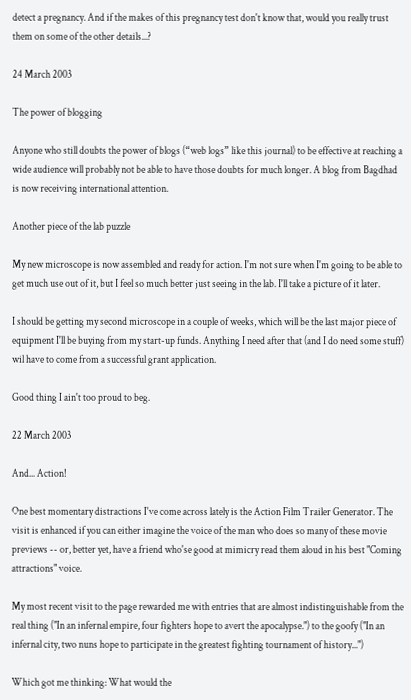detect a pregnancy. And if the makes of this pregnancy test don't know that, would you really trust them on some of the other details...?

24 March 2003

The power of blogging

Anyone who still doubts the power of blogs (“web logs” like this journal) to be effective at reaching a wide audience will probably not be able to have those doubts for much longer. A blog from Bagdhad is now receiving international attention.

Another piece of the lab puzzle

My new microscope is now assembled and ready for action. I'm not sure when I'm going to be able to get much use out of it, but I feel so much better just seeing in the lab. I'll take a picture of it later.

I should be getting my second microscope in a couple of weeks, which will be the last major piece of equipment I'll be buying from my start-up funds. Anything I need after that (and I do need some stuff) wil have to come from a successful grant application.

Good thing I ain't too proud to beg.

22 March 2003

And... Action!

One best momentary distractions I've come across lately is the Action Film Trailer Generator. The visit is enhanced if you can either imagine the voice of the man who does so many of these movie previews -- or, better yet, have a friend who'se good at mimicry read them aloud in his best "Coming attractions" voice.

My most recent visit to the page rewarded me with entries that are almost indistinguishable from the real thing ("In an infernal empire, four fighters hope to avert the apocalypse.") to the goofy ("In an infernal city, two nuns hope to participate in the greatest fighting tournament of history...")

Which got me thinking: What would the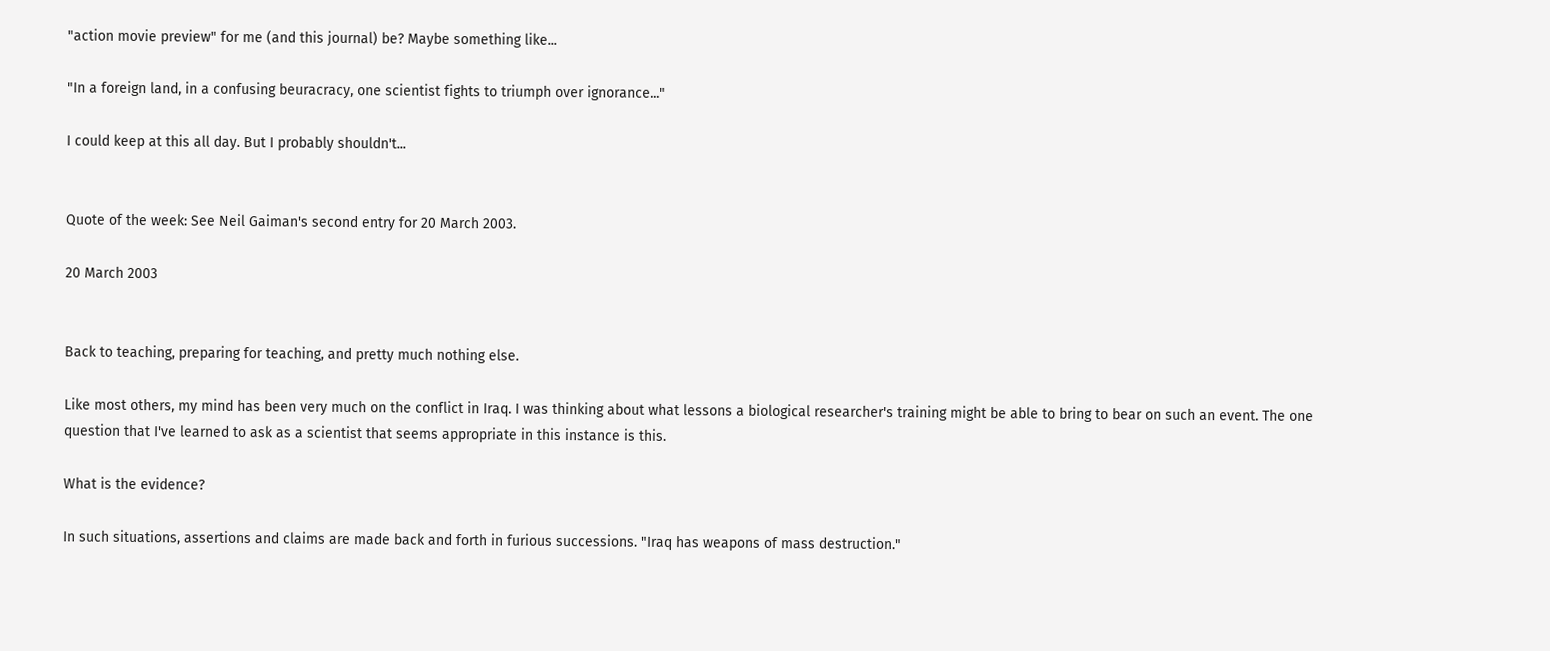"action movie preview" for me (and this journal) be? Maybe something like...

"In a foreign land, in a confusing beuracracy, one scientist fights to triumph over ignorance..."

I could keep at this all day. But I probably shouldn't...


Quote of the week: See Neil Gaiman's second entry for 20 March 2003.

20 March 2003


Back to teaching, preparing for teaching, and pretty much nothing else.

Like most others, my mind has been very much on the conflict in Iraq. I was thinking about what lessons a biological researcher's training might be able to bring to bear on such an event. The one question that I've learned to ask as a scientist that seems appropriate in this instance is this.

What is the evidence?

In such situations, assertions and claims are made back and forth in furious successions. "Iraq has weapons of mass destruction."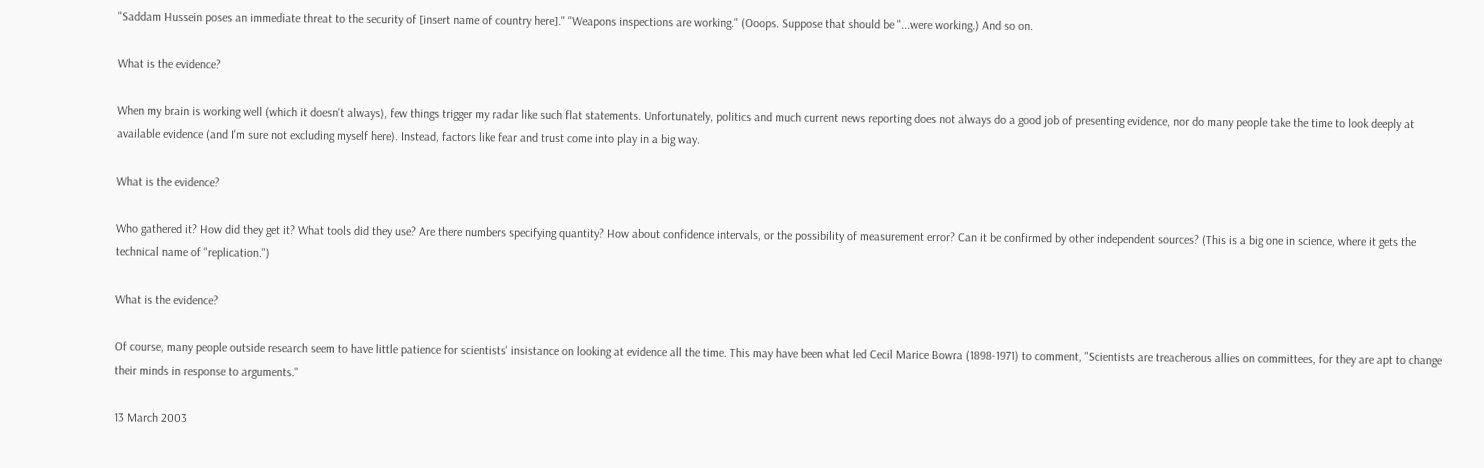"Saddam Hussein poses an immediate threat to the security of [insert name of country here]." "Weapons inspections are working." (Ooops. Suppose that should be "...were working.) And so on.

What is the evidence?

When my brain is working well (which it doesn't always), few things trigger my radar like such flat statements. Unfortunately, politics and much current news reporting does not always do a good job of presenting evidence, nor do many people take the time to look deeply at available evidence (and I'm sure not excluding myself here). Instead, factors like fear and trust come into play in a big way.

What is the evidence?

Who gathered it? How did they get it? What tools did they use? Are there numbers specifying quantity? How about confidence intervals, or the possibility of measurement error? Can it be confirmed by other independent sources? (This is a big one in science, where it gets the technical name of "replication.")

What is the evidence?

Of course, many people outside research seem to have little patience for scientists' insistance on looking at evidence all the time. This may have been what led Cecil Marice Bowra (1898-1971) to comment, "Scientists are treacherous allies on committees, for they are apt to change their minds in response to arguments."

13 March 2003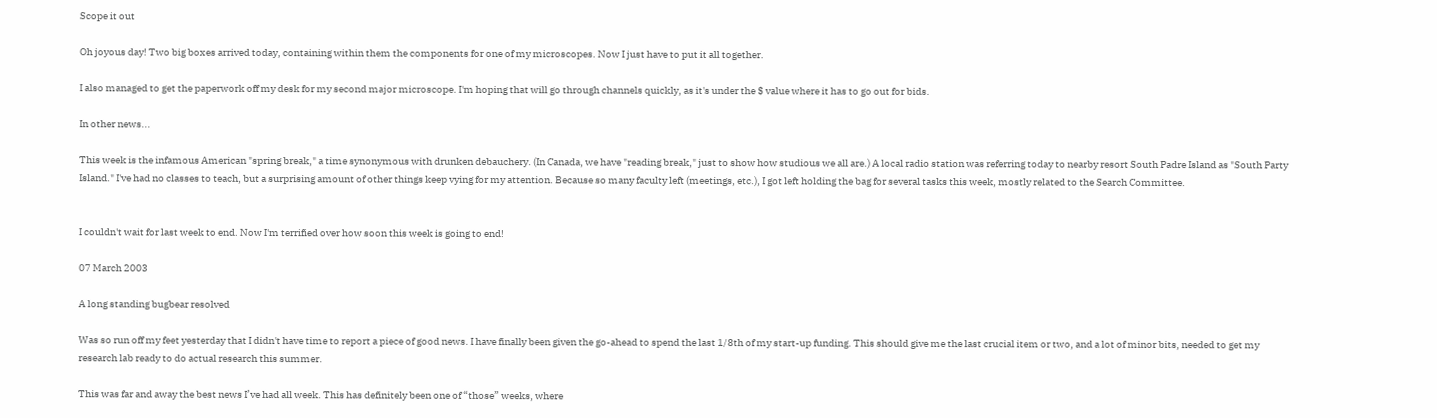Scope it out

Oh joyous day! Two big boxes arrived today, containing within them the components for one of my microscopes. Now I just have to put it all together.

I also managed to get the paperwork off my desk for my second major microscope. I'm hoping that will go through channels quickly, as it's under the $ value where it has to go out for bids.

In other news...

This week is the infamous American "spring break," a time synonymous with drunken debauchery. (In Canada, we have "reading break," just to show how studious we all are.) A local radio station was referring today to nearby resort South Padre Island as "South Party Island." I've had no classes to teach, but a surprising amount of other things keep vying for my attention. Because so many faculty left (meetings, etc.), I got left holding the bag for several tasks this week, mostly related to the Search Committee.


I couldn't wait for last week to end. Now I'm terrified over how soon this week is going to end!

07 March 2003

A long standing bugbear resolved

Was so run off my feet yesterday that I didn't have time to report a piece of good news. I have finally been given the go-ahead to spend the last 1/8th of my start-up funding. This should give me the last crucial item or two, and a lot of minor bits, needed to get my research lab ready to do actual research this summer.

This was far and away the best news I’ve had all week. This has definitely been one of “those” weeks, where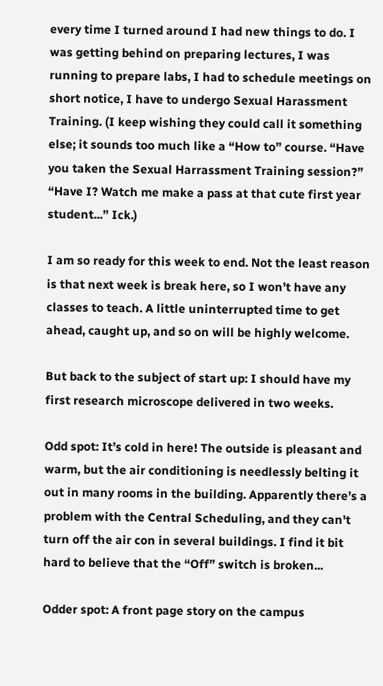every time I turned around I had new things to do. I was getting behind on preparing lectures, I was running to prepare labs, I had to schedule meetings on short notice, I have to undergo Sexual Harassment Training. (I keep wishing they could call it something else; it sounds too much like a “How to” course. “Have you taken the Sexual Harrassment Training session?” “Have I? Watch me make a pass at that cute first year student...” Ick.)

I am so ready for this week to end. Not the least reason is that next week is break here, so I won’t have any classes to teach. A little uninterrupted time to get ahead, caught up, and so on will be highly welcome.

But back to the subject of start up: I should have my first research microscope delivered in two weeks.

Odd spot: It’s cold in here! The outside is pleasant and warm, but the air conditioning is needlessly belting it out in many rooms in the building. Apparently there’s a problem with the Central Scheduling, and they can't turn off the air con in several buildings. I find it bit hard to believe that the “Off” switch is broken...

Odder spot: A front page story on the campus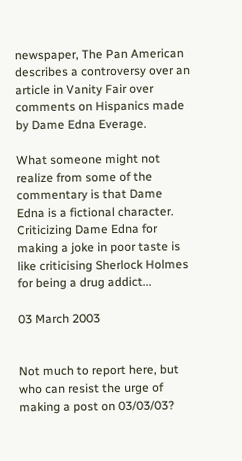newspaper, The Pan American describes a controversy over an article in Vanity Fair over comments on Hispanics made by Dame Edna Everage.

What someone might not realize from some of the commentary is that Dame Edna is a fictional character. Criticizing Dame Edna for making a joke in poor taste is like criticising Sherlock Holmes for being a drug addict...

03 March 2003


Not much to report here, but who can resist the urge of making a post on 03/03/03?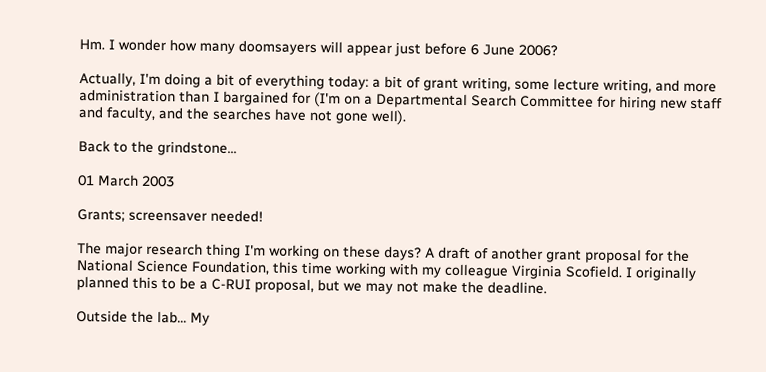Hm. I wonder how many doomsayers will appear just before 6 June 2006?

Actually, I'm doing a bit of everything today: a bit of grant writing, some lecture writing, and more administration than I bargained for (I'm on a Departmental Search Committee for hiring new staff and faculty, and the searches have not gone well).

Back to the grindstone...

01 March 2003

Grants; screensaver needed!

The major research thing I'm working on these days? A draft of another grant proposal for the National Science Foundation, this time working with my colleague Virginia Scofield. I originally planned this to be a C-RUI proposal, but we may not make the deadline.

Outside the lab... My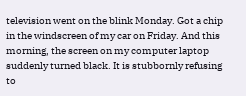television went on the blink Monday. Got a chip in the windscreen of my car on Friday. And this morning, the screen on my computer laptop suddenly turned black. It is stubbornly refusing to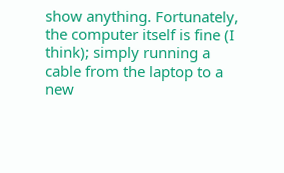show anything. Fortunately, the computer itself is fine (I think); simply running a cable from the laptop to a new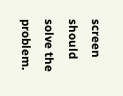screen should solve the problem.